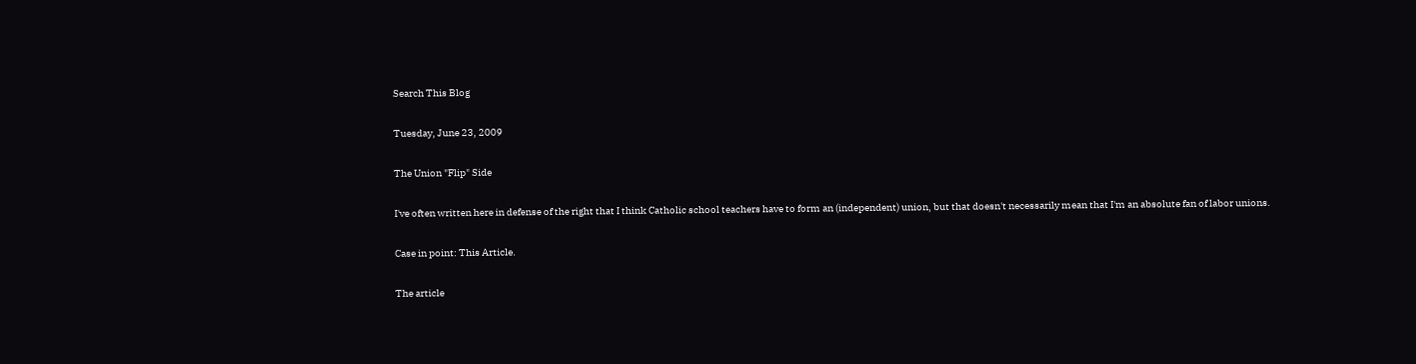Search This Blog

Tuesday, June 23, 2009

The Union "Flip" Side

I've often written here in defense of the right that I think Catholic school teachers have to form an (independent) union, but that doesn't necessarily mean that I'm an absolute fan of labor unions.

Case in point: This Article.

The article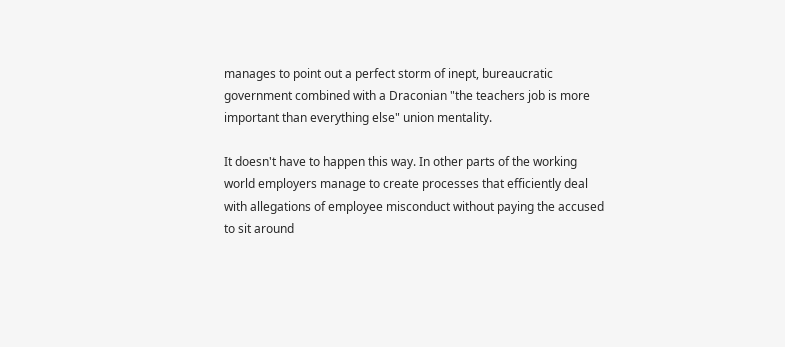manages to point out a perfect storm of inept, bureaucratic government combined with a Draconian "the teachers job is more important than everything else" union mentality.

It doesn't have to happen this way. In other parts of the working world employers manage to create processes that efficiently deal with allegations of employee misconduct without paying the accused to sit around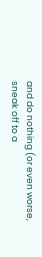and do nothing (or even worse, sneak off to a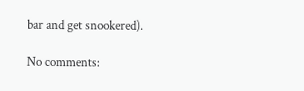bar and get snookered).

No comments: